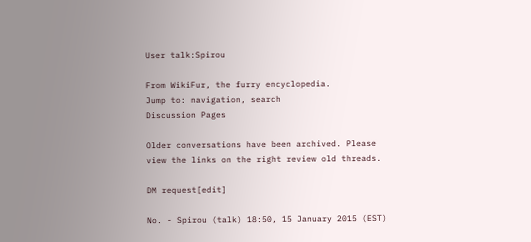User talk:Spirou

From WikiFur, the furry encyclopedia.
Jump to: navigation, search
Discussion Pages

Older conversations have been archived. Please view the links on the right review old threads.

DM request[edit]

No. - Spirou (talk) 18:50, 15 January 2015 (EST)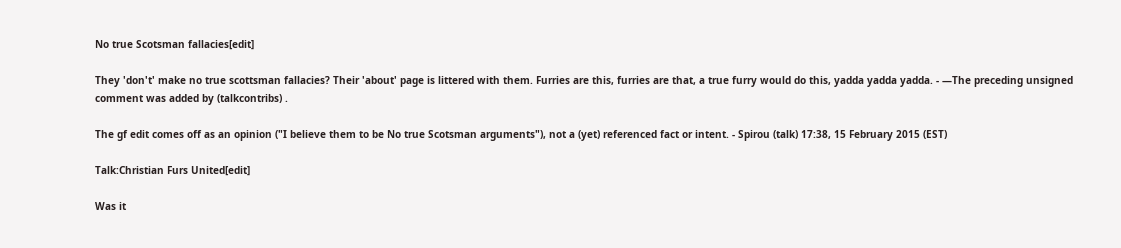No true Scotsman fallacies[edit]

They 'don't' make no true scottsman fallacies? Their 'about' page is littered with them. Furries are this, furries are that, a true furry would do this, yadda yadda yadda. - —The preceding unsigned comment was added by (talkcontribs) .

The gf edit comes off as an opinion ("I believe them to be No true Scotsman arguments"), not a (yet) referenced fact or intent. - Spirou (talk) 17:38, 15 February 2015 (EST)

Talk:Christian Furs United[edit]

Was it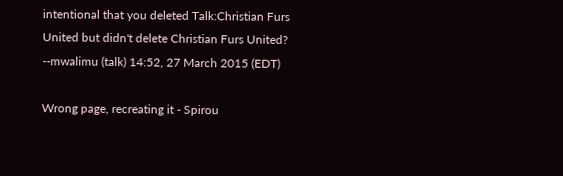intentional that you deleted Talk:Christian Furs United but didn't delete Christian Furs United? --mwalimu (talk) 14:52, 27 March 2015 (EDT)

Wrong page, recreating it - Spirou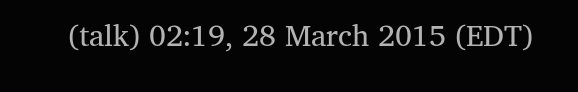(talk) 02:19, 28 March 2015 (EDT)